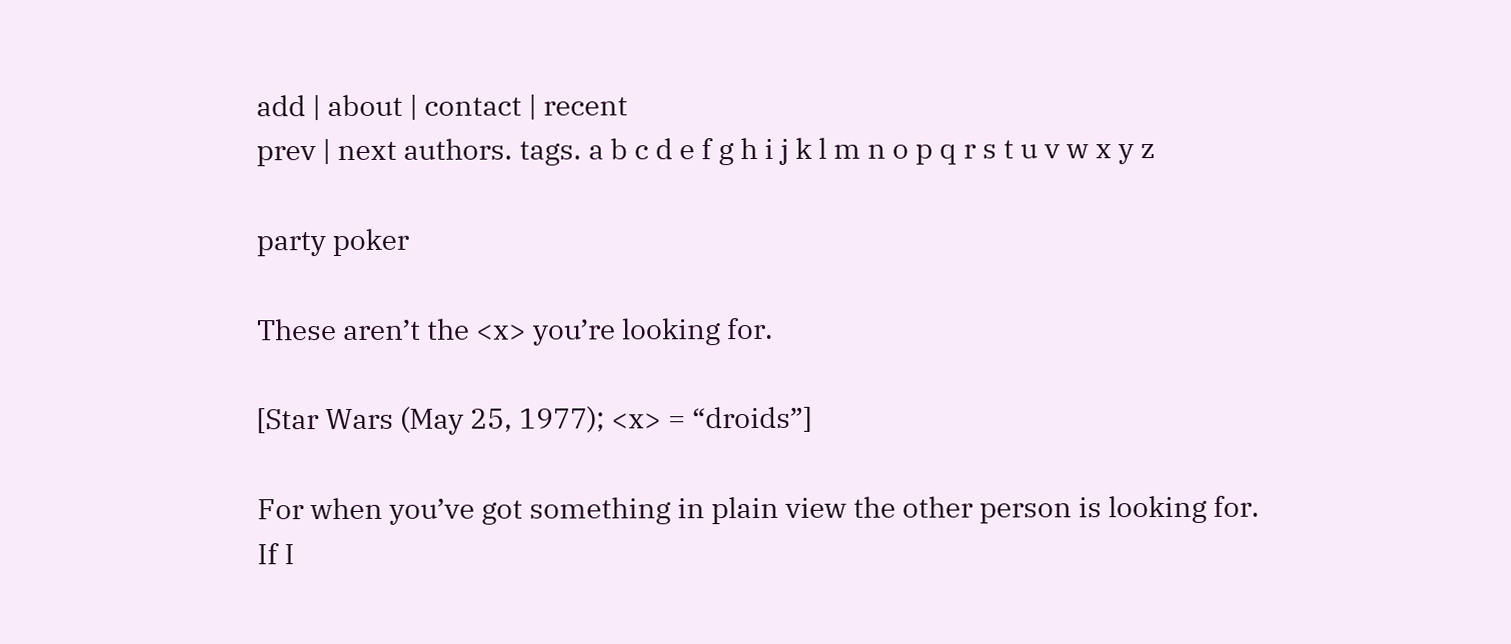add | about | contact | recent
prev | next authors. tags. a b c d e f g h i j k l m n o p q r s t u v w x y z

party poker

These aren’t the <x> you’re looking for.

[Star Wars (May 25, 1977); <x> = “droids”]

For when you’ve got something in plain view the other person is looking for. If I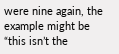were nine again, the example might be “this isn’t the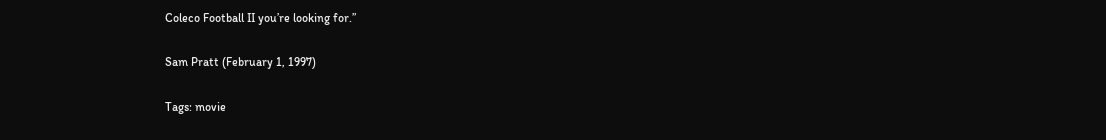Coleco Football II you’re looking for.”

Sam Pratt (February 1, 1997)

Tags: movie